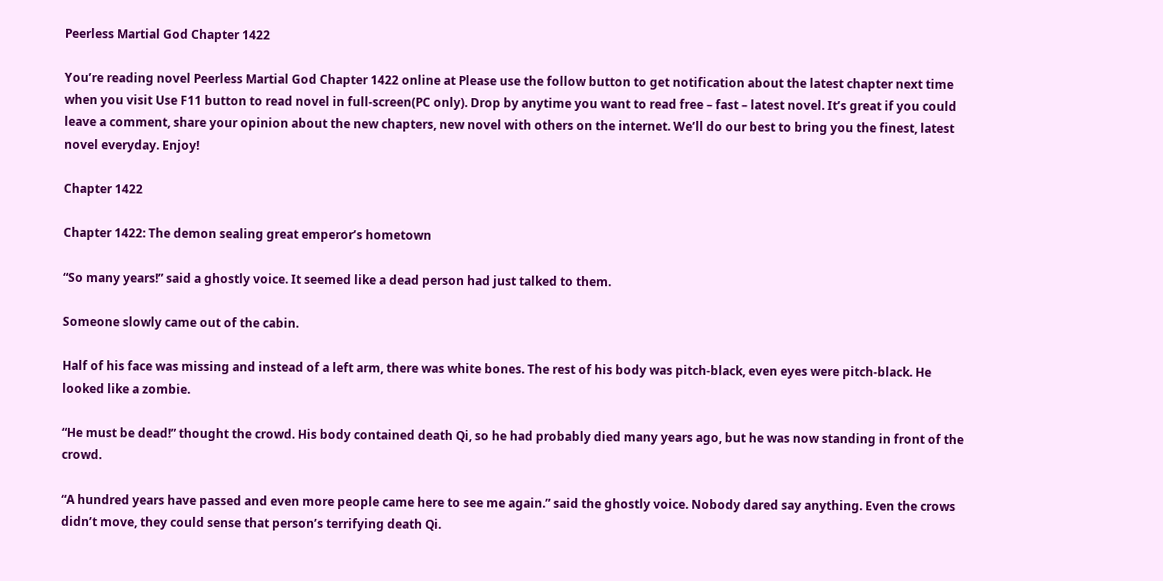Peerless Martial God Chapter 1422

You’re reading novel Peerless Martial God Chapter 1422 online at Please use the follow button to get notification about the latest chapter next time when you visit Use F11 button to read novel in full-screen(PC only). Drop by anytime you want to read free – fast – latest novel. It’s great if you could leave a comment, share your opinion about the new chapters, new novel with others on the internet. We’ll do our best to bring you the finest, latest novel everyday. Enjoy!

Chapter 1422

Chapter 1422: The demon sealing great emperor’s hometown

“So many years!” said a ghostly voice. It seemed like a dead person had just talked to them.

Someone slowly came out of the cabin.

Half of his face was missing and instead of a left arm, there was white bones. The rest of his body was pitch-black, even eyes were pitch-black. He looked like a zombie.

“He must be dead!” thought the crowd. His body contained death Qi, so he had probably died many years ago, but he was now standing in front of the crowd.

“A hundred years have passed and even more people came here to see me again.” said the ghostly voice. Nobody dared say anything. Even the crows didn’t move, they could sense that person’s terrifying death Qi.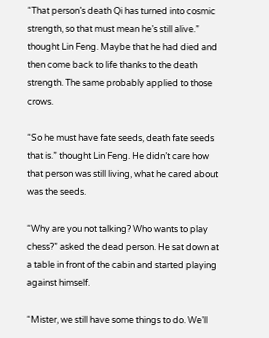“That person’s death Qi has turned into cosmic strength, so that must mean he’s still alive.” thought Lin Feng. Maybe that he had died and then come back to life thanks to the death strength. The same probably applied to those crows.

“So he must have fate seeds, death fate seeds that is.” thought Lin Feng. He didn’t care how that person was still living, what he cared about was the seeds.

“Why are you not talking? Who wants to play chess?” asked the dead person. He sat down at a table in front of the cabin and started playing against himself.

“Mister, we still have some things to do. We’ll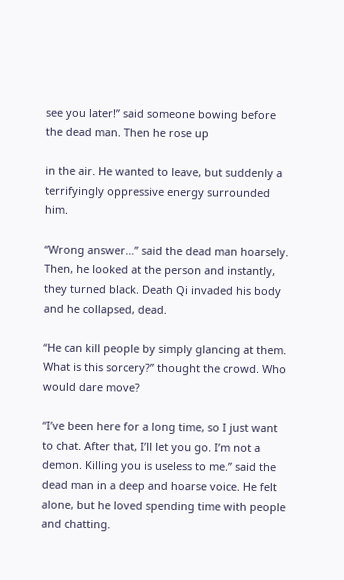see you later!” said someone bowing before the dead man. Then he rose up

in the air. He wanted to leave, but suddenly a terrifyingly oppressive energy surrounded him.

“Wrong answer…” said the dead man hoarsely. Then, he looked at the person and instantly, they turned black. Death Qi invaded his body and he collapsed, dead.

“He can kill people by simply glancing at them. What is this sorcery?” thought the crowd. Who would dare move?

“I’ve been here for a long time, so I just want to chat. After that, I’ll let you go. I’m not a demon. Killing you is useless to me.” said the dead man in a deep and hoarse voice. He felt alone, but he loved spending time with people and chatting.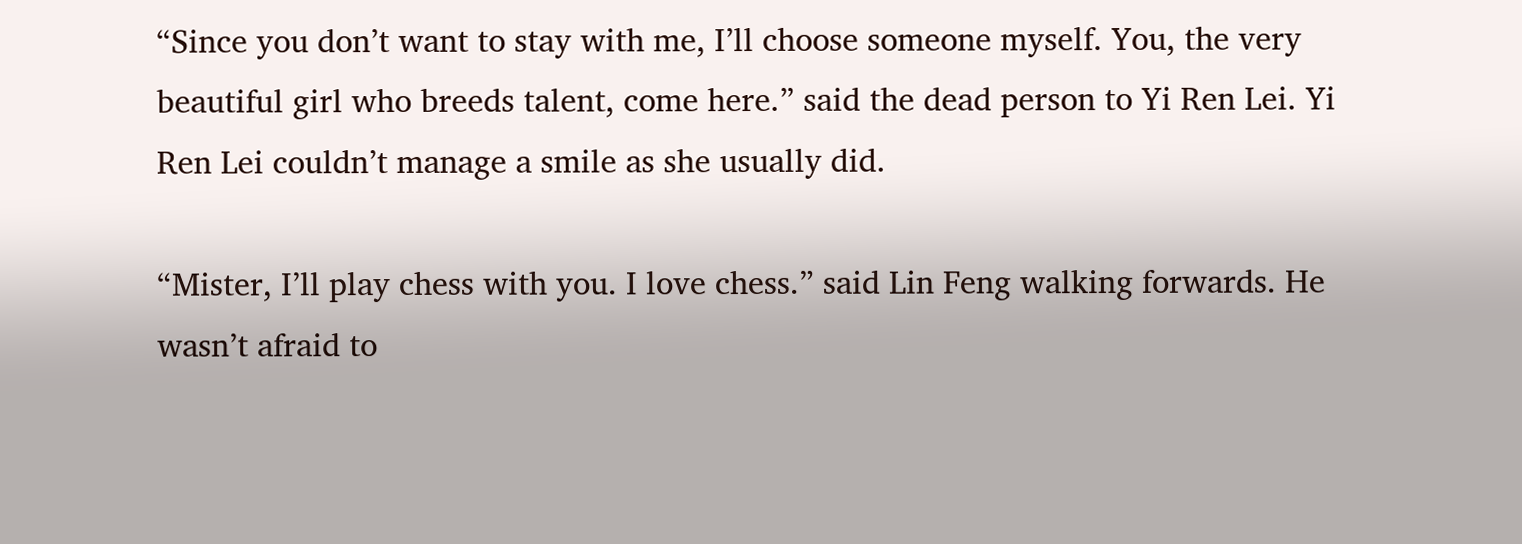“Since you don’t want to stay with me, I’ll choose someone myself. You, the very beautiful girl who breeds talent, come here.” said the dead person to Yi Ren Lei. Yi Ren Lei couldn’t manage a smile as she usually did.

“Mister, I’ll play chess with you. I love chess.” said Lin Feng walking forwards. He wasn’t afraid to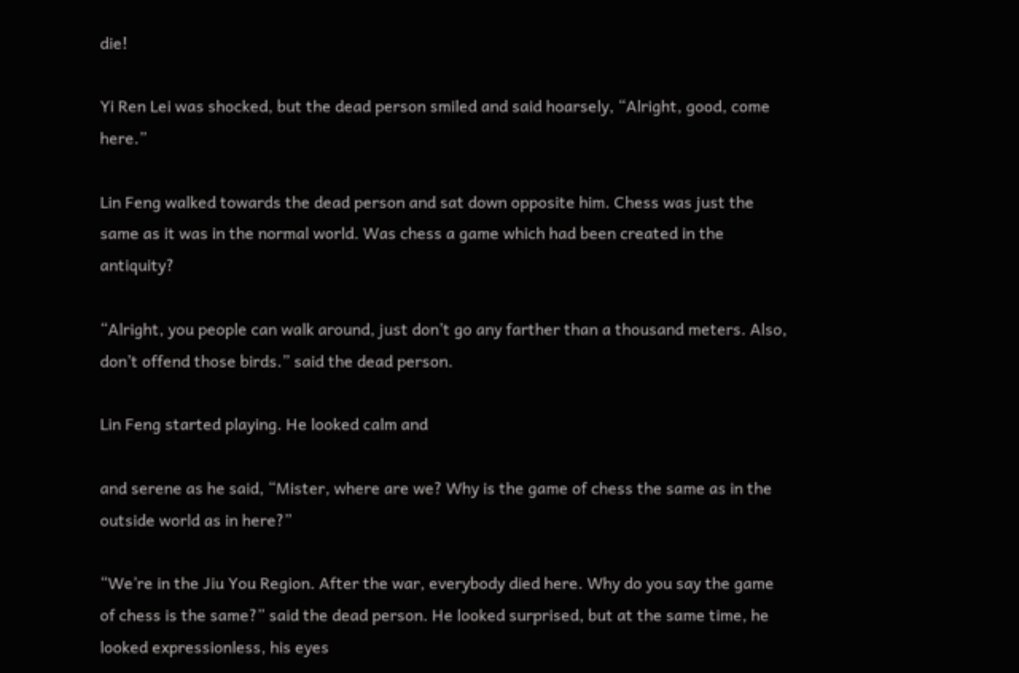die!

Yi Ren Lei was shocked, but the dead person smiled and said hoarsely, “Alright, good, come here.”

Lin Feng walked towards the dead person and sat down opposite him. Chess was just the same as it was in the normal world. Was chess a game which had been created in the antiquity?

“Alright, you people can walk around, just don’t go any farther than a thousand meters. Also, don’t offend those birds.” said the dead person.

Lin Feng started playing. He looked calm and

and serene as he said, “Mister, where are we? Why is the game of chess the same as in the outside world as in here?”

“We’re in the Jiu You Region. After the war, everybody died here. Why do you say the game of chess is the same?” said the dead person. He looked surprised, but at the same time, he looked expressionless, his eyes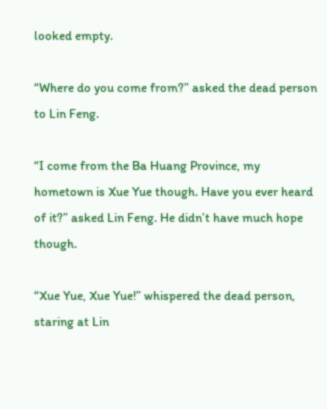looked empty.

“Where do you come from?” asked the dead person to Lin Feng.

“I come from the Ba Huang Province, my hometown is Xue Yue though. Have you ever heard of it?” asked Lin Feng. He didn’t have much hope though.

“Xue Yue, Xue Yue!” whispered the dead person, staring at Lin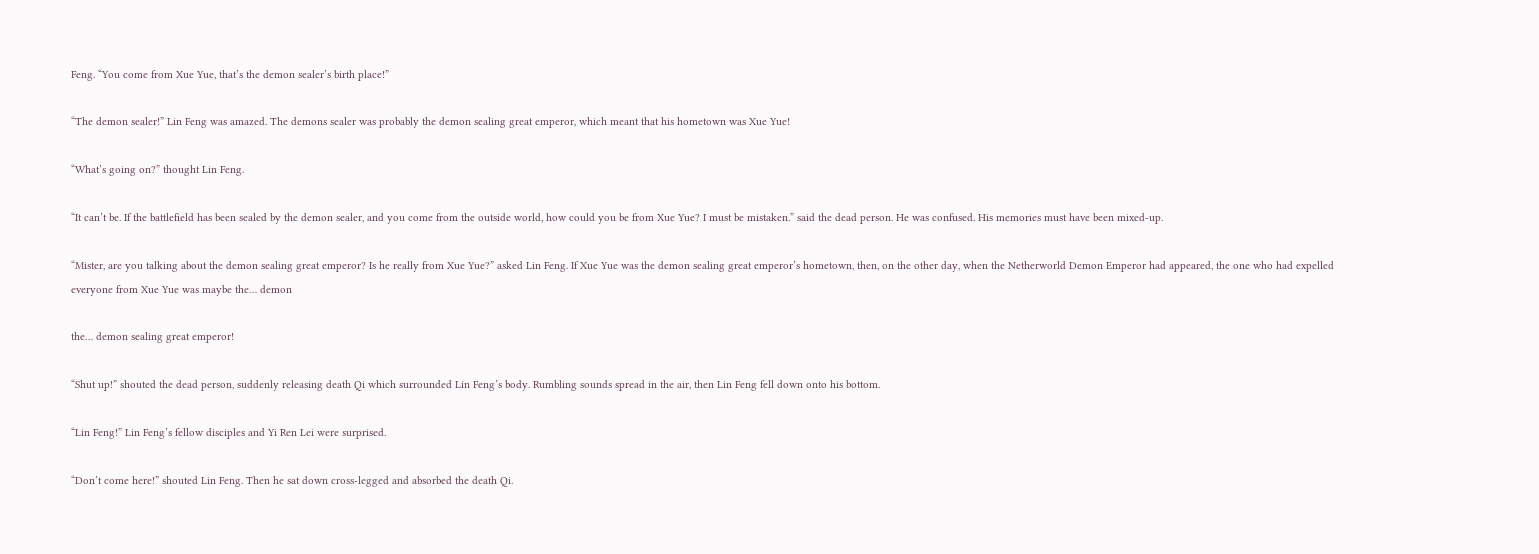Feng. “You come from Xue Yue, that’s the demon sealer’s birth place!”

“The demon sealer!” Lin Feng was amazed. The demons sealer was probably the demon sealing great emperor, which meant that his hometown was Xue Yue!

“What’s going on?” thought Lin Feng.

“It can’t be. If the battlefield has been sealed by the demon sealer, and you come from the outside world, how could you be from Xue Yue? I must be mistaken.” said the dead person. He was confused. His memories must have been mixed-up.

“Mister, are you talking about the demon sealing great emperor? Is he really from Xue Yue?” asked Lin Feng. If Xue Yue was the demon sealing great emperor’s hometown, then, on the other day, when the Netherworld Demon Emperor had appeared, the one who had expelled everyone from Xue Yue was maybe the… demon

the… demon sealing great emperor!

“Shut up!” shouted the dead person, suddenly releasing death Qi which surrounded Lin Feng’s body. Rumbling sounds spread in the air, then Lin Feng fell down onto his bottom.

“Lin Feng!” Lin Feng’s fellow disciples and Yi Ren Lei were surprised.

“Don’t come here!” shouted Lin Feng. Then he sat down cross-legged and absorbed the death Qi.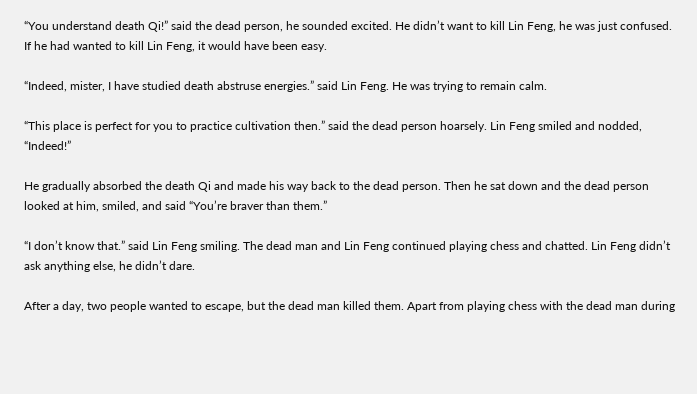“You understand death Qi!” said the dead person, he sounded excited. He didn’t want to kill Lin Feng, he was just confused. If he had wanted to kill Lin Feng, it would have been easy.

“Indeed, mister, I have studied death abstruse energies.” said Lin Feng. He was trying to remain calm.

“This place is perfect for you to practice cultivation then.” said the dead person hoarsely. Lin Feng smiled and nodded, “Indeed!”

He gradually absorbed the death Qi and made his way back to the dead person. Then he sat down and the dead person looked at him, smiled, and said “You’re braver than them.”

“I don’t know that.” said Lin Feng smiling. The dead man and Lin Feng continued playing chess and chatted. Lin Feng didn’t ask anything else, he didn’t dare.

After a day, two people wanted to escape, but the dead man killed them. Apart from playing chess with the dead man during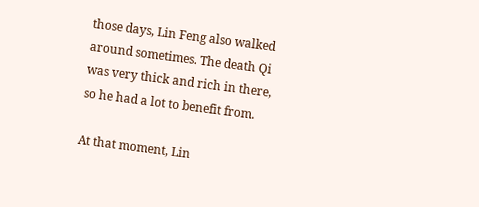those days, Lin Feng also walked around sometimes. The death Qi was very thick and rich in there, so he had a lot to benefit from.

At that moment, Lin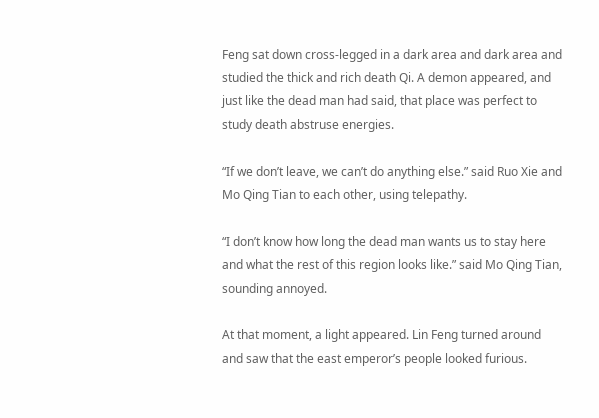Feng sat down cross-legged in a dark area and dark area and studied the thick and rich death Qi. A demon appeared, and just like the dead man had said, that place was perfect to study death abstruse energies.

“If we don’t leave, we can’t do anything else.” said Ruo Xie and Mo Qing Tian to each other, using telepathy.

“I don’t know how long the dead man wants us to stay here and what the rest of this region looks like.” said Mo Qing Tian, sounding annoyed.

At that moment, a light appeared. Lin Feng turned around and saw that the east emperor’s people looked furious.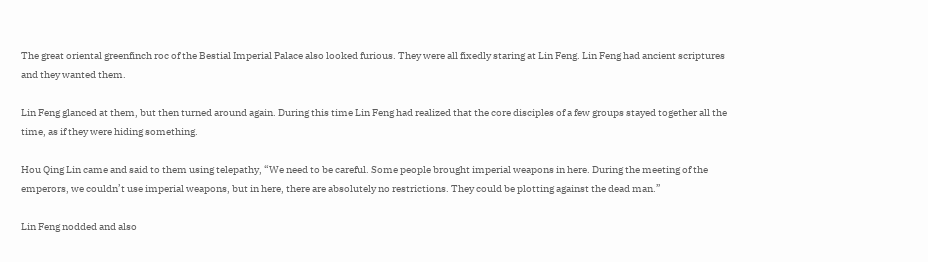The great oriental greenfinch roc of the Bestial Imperial Palace also looked furious. They were all fixedly staring at Lin Feng. Lin Feng had ancient scriptures and they wanted them.

Lin Feng glanced at them, but then turned around again. During this time Lin Feng had realized that the core disciples of a few groups stayed together all the time, as if they were hiding something.

Hou Qing Lin came and said to them using telepathy, “We need to be careful. Some people brought imperial weapons in here. During the meeting of the emperors, we couldn’t use imperial weapons, but in here, there are absolutely no restrictions. They could be plotting against the dead man.”

Lin Feng nodded and also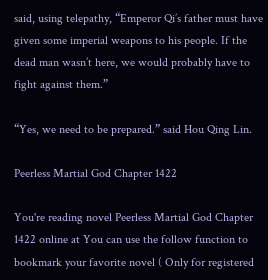said, using telepathy, “Emperor Qi’s father must have given some imperial weapons to his people. If the dead man wasn’t here, we would probably have to fight against them.”

“Yes, we need to be prepared.” said Hou Qing Lin.

Peerless Martial God Chapter 1422

You're reading novel Peerless Martial God Chapter 1422 online at You can use the follow function to bookmark your favorite novel ( Only for registered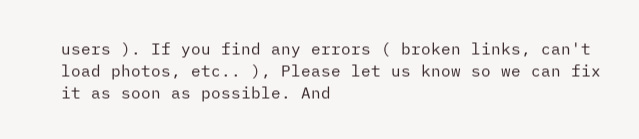users ). If you find any errors ( broken links, can't load photos, etc.. ), Please let us know so we can fix it as soon as possible. And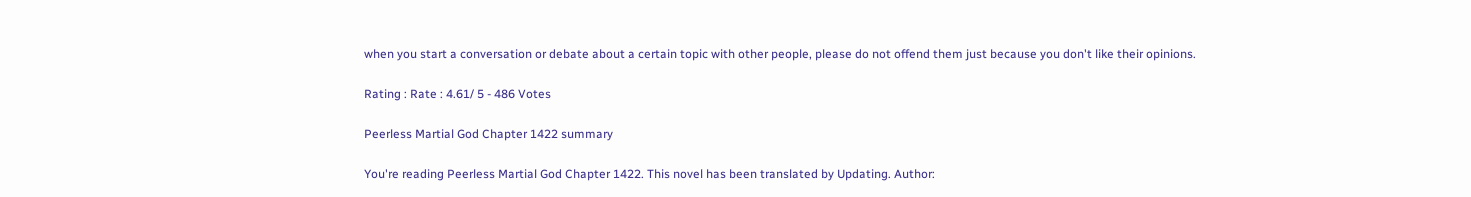when you start a conversation or debate about a certain topic with other people, please do not offend them just because you don't like their opinions.

Rating : Rate : 4.61/ 5 - 486 Votes

Peerless Martial God Chapter 1422 summary

You're reading Peerless Martial God Chapter 1422. This novel has been translated by Updating. Author: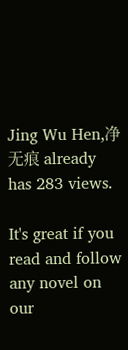Jing Wu Hen,净无痕 already has 283 views.

It's great if you read and follow any novel on our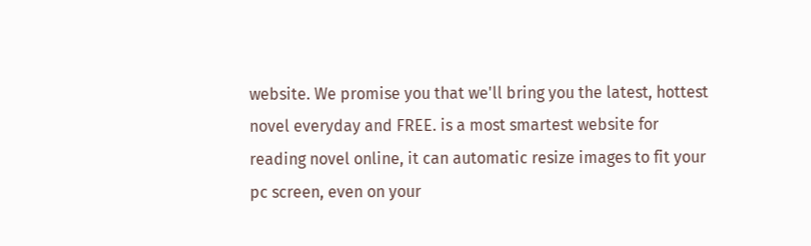website. We promise you that we'll bring you the latest, hottest novel everyday and FREE. is a most smartest website for reading novel online, it can automatic resize images to fit your pc screen, even on your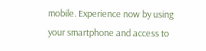mobile. Experience now by using your smartphone and access to